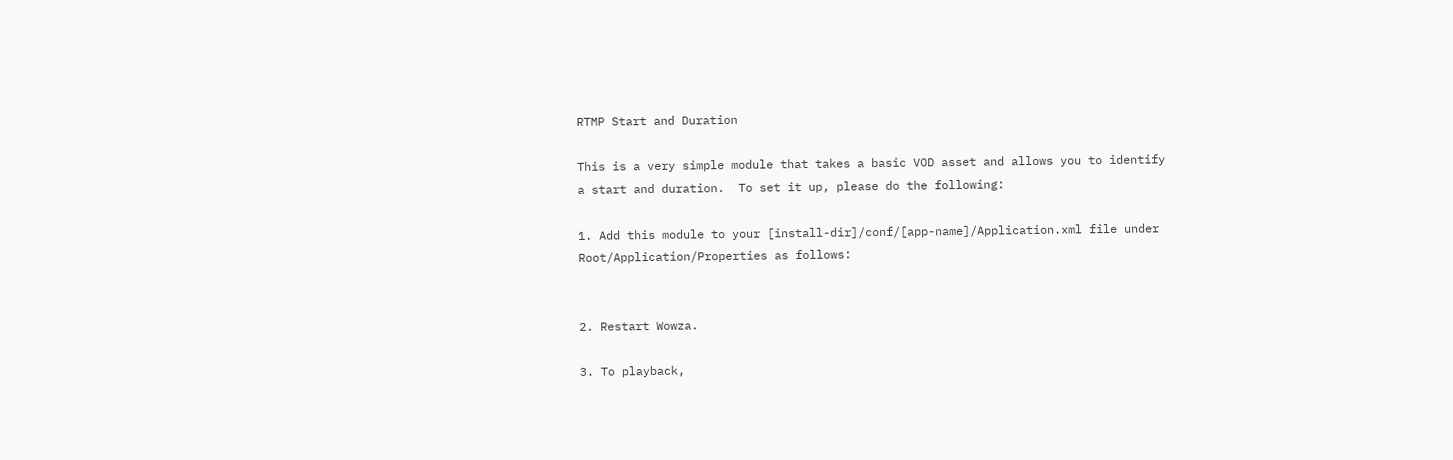RTMP Start and Duration

This is a very simple module that takes a basic VOD asset and allows you to identify a start and duration.  To set it up, please do the following:

1. Add this module to your [install-dir]/conf/[app-name]/Application.xml file under Root/Application/Properties as follows:


2. Restart Wowza.

3. To playback,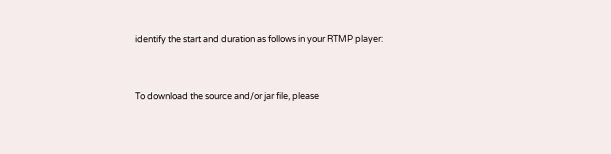identify the start and duration as follows in your RTMP player:


To download the source and/or jar file, please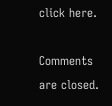click here.

Comments are closed.